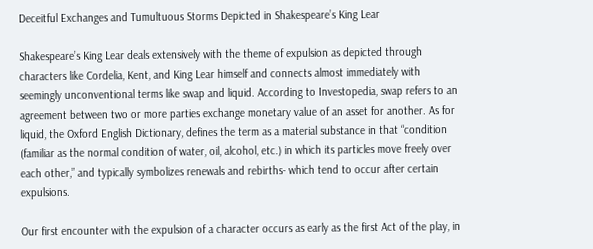Deceitful Exchanges and Tumultuous Storms Depicted in Shakespeare’s King Lear

Shakespeare’s King Lear deals extensively with the theme of expulsion as depicted through characters like Cordelia, Kent, and King Lear himself and connects almost immediately with seemingly unconventional terms like swap and liquid. According to Investopedia, swap refers to an agreement between two or more parties exchange monetary value of an asset for another. As for liquid, the Oxford English Dictionary, defines the term as a material substance in that “condition (familiar as the normal condition of water, oil, alcohol, etc.) in which its particles move freely over each other,” and typically symbolizes renewals and rebirths- which tend to occur after certain expulsions.

Our first encounter with the expulsion of a character occurs as early as the first Act of the play, in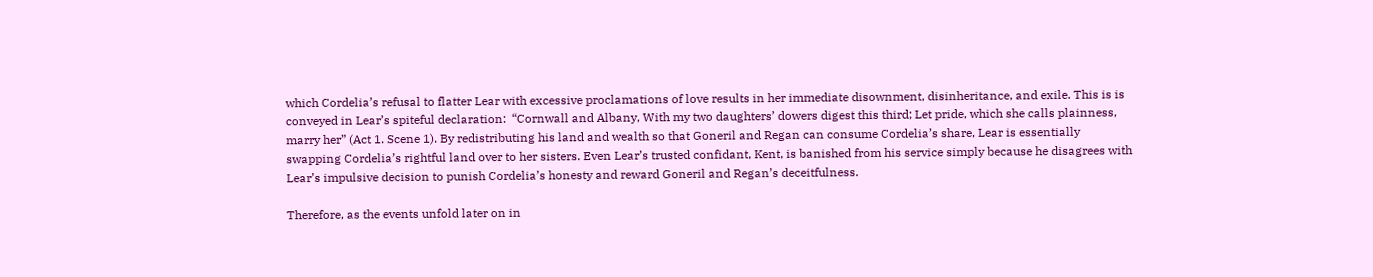which Cordelia’s refusal to flatter Lear with excessive proclamations of love results in her immediate disownment, disinheritance, and exile. This is is conveyed in Lear’s spiteful declaration:  “Cornwall and Albany, With my two daughters’ dowers digest this third; Let pride, which she calls plainness, marry her” (Act 1. Scene 1). By redistributing his land and wealth so that Goneril and Regan can consume Cordelia’s share, Lear is essentially swapping Cordelia’s rightful land over to her sisters. Even Lear’s trusted confidant, Kent, is banished from his service simply because he disagrees with Lear’s impulsive decision to punish Cordelia’s honesty and reward Goneril and Regan’s deceitfulness.

Therefore, as the events unfold later on in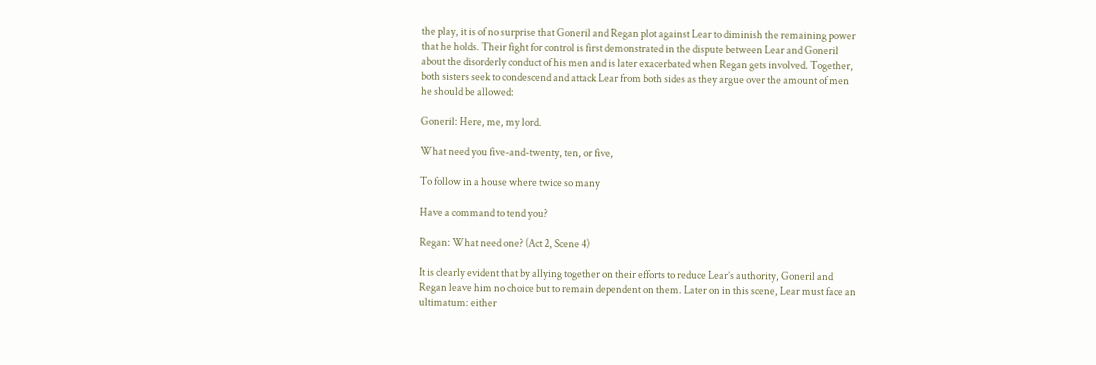the play, it is of no surprise that Goneril and Regan plot against Lear to diminish the remaining power that he holds. Their fight for control is first demonstrated in the dispute between Lear and Goneril about the disorderly conduct of his men and is later exacerbated when Regan gets involved. Together, both sisters seek to condescend and attack Lear from both sides as they argue over the amount of men he should be allowed:

Goneril: Here, me, my lord.

What need you five-and-twenty, ten, or five,

To follow in a house where twice so many

Have a command to tend you?

Regan: What need one? (Act 2, Scene 4)

It is clearly evident that by allying together on their efforts to reduce Lear’s authority, Goneril and Regan leave him no choice but to remain dependent on them. Later on in this scene, Lear must face an ultimatum: either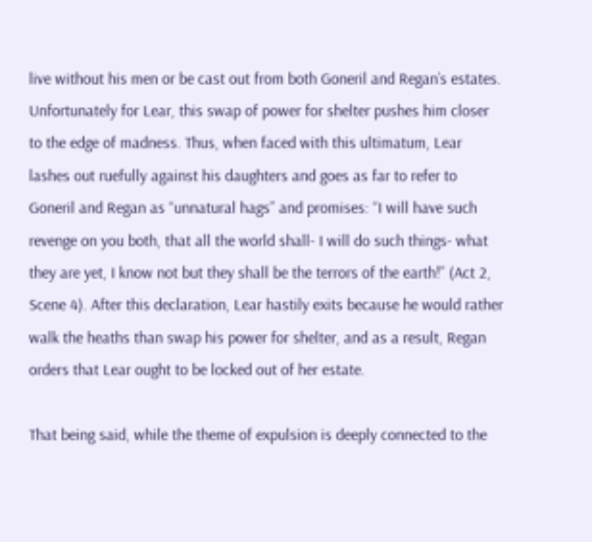live without his men or be cast out from both Goneril and Regan’s estates. Unfortunately for Lear, this swap of power for shelter pushes him closer to the edge of madness. Thus, when faced with this ultimatum, Lear lashes out ruefully against his daughters and goes as far to refer to Goneril and Regan as “unnatural hags” and promises: “I will have such revenge on you both, that all the world shall- I will do such things- what they are yet, I know not but they shall be the terrors of the earth!” (Act 2, Scene 4). After this declaration, Lear hastily exits because he would rather walk the heaths than swap his power for shelter, and as a result, Regan orders that Lear ought to be locked out of her estate.

That being said, while the theme of expulsion is deeply connected to the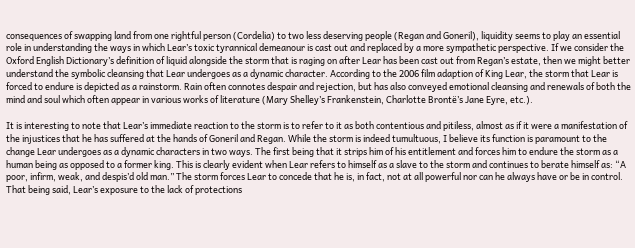consequences of swapping land from one rightful person (Cordelia) to two less deserving people (Regan and Goneril), liquidity seems to play an essential role in understanding the ways in which Lear’s toxic tyrannical demeanour is cast out and replaced by a more sympathetic perspective. If we consider the Oxford English Dictionary’s definition of liquid alongside the storm that is raging on after Lear has been cast out from Regan’s estate, then we might better understand the symbolic cleansing that Lear undergoes as a dynamic character. According to the 2006 film adaption of King Lear, the storm that Lear is forced to endure is depicted as a rainstorm. Rain often connotes despair and rejection, but has also conveyed emotional cleansing and renewals of both the mind and soul which often appear in various works of literature (Mary Shelley’s Frankenstein, Charlotte Brontë’s Jane Eyre, etc.).

It is interesting to note that Lear’s immediate reaction to the storm is to refer to it as both contentious and pitiless, almost as if it were a manifestation of the injustices that he has suffered at the hands of Goneril and Regan. While the storm is indeed tumultuous, I believe its function is paramount to the change Lear undergoes as a dynamic characters in two ways. The first being that it strips him of his entitlement and forces him to endure the storm as a human being as opposed to a former king. This is clearly evident when Lear refers to himself as a slave to the storm and continues to berate himself as: “A poor, infirm, weak, and despis’d old man.” The storm forces Lear to concede that he is, in fact, not at all powerful nor can he always have or be in control. That being said, Lear’s exposure to the lack of protections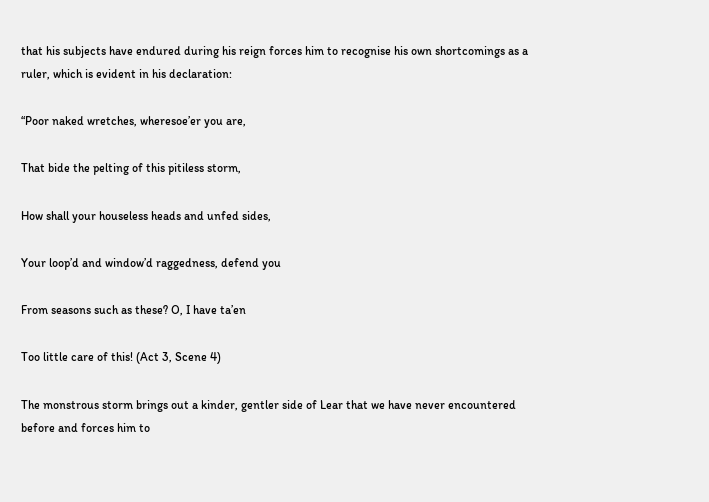that his subjects have endured during his reign forces him to recognise his own shortcomings as a ruler, which is evident in his declaration:

“Poor naked wretches, wheresoe’er you are,

That bide the pelting of this pitiless storm,

How shall your houseless heads and unfed sides,

Your loop’d and window’d raggedness, defend you

From seasons such as these? O, I have ta’en

Too little care of this! (Act 3, Scene 4)

The monstrous storm brings out a kinder, gentler side of Lear that we have never encountered before and forces him to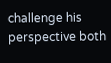challenge his perspective both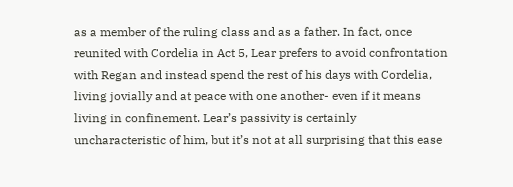as a member of the ruling class and as a father. In fact, once reunited with Cordelia in Act 5, Lear prefers to avoid confrontation with Regan and instead spend the rest of his days with Cordelia, living jovially and at peace with one another- even if it means living in confinement. Lear’s passivity is certainly uncharacteristic of him, but it’s not at all surprising that this ease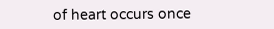of heart occurs once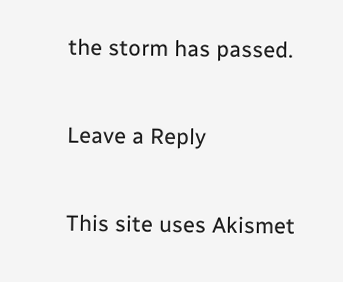the storm has passed.

Leave a Reply

This site uses Akismet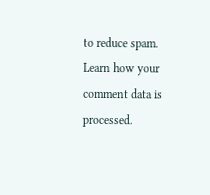to reduce spam. Learn how your comment data is processed.